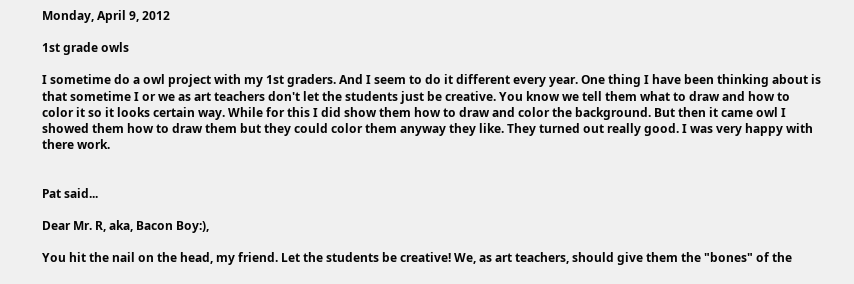Monday, April 9, 2012

1st grade owls

I sometime do a owl project with my 1st graders. And I seem to do it different every year. One thing I have been thinking about is that sometime I or we as art teachers don't let the students just be creative. You know we tell them what to draw and how to color it so it looks certain way. While for this I did show them how to draw and color the background. But then it came owl I showed them how to draw them but they could color them anyway they like. They turned out really good. I was very happy with there work.


Pat said...

Dear Mr. R, aka, Bacon Boy:),

You hit the nail on the head, my friend. Let the students be creative! We, as art teachers, should give them the "bones" of the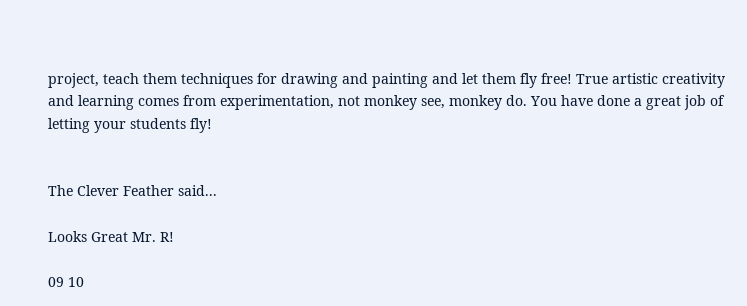project, teach them techniques for drawing and painting and let them fly free! True artistic creativity and learning comes from experimentation, not monkey see, monkey do. You have done a great job of letting your students fly!


The Clever Feather said...

Looks Great Mr. R!

09 10